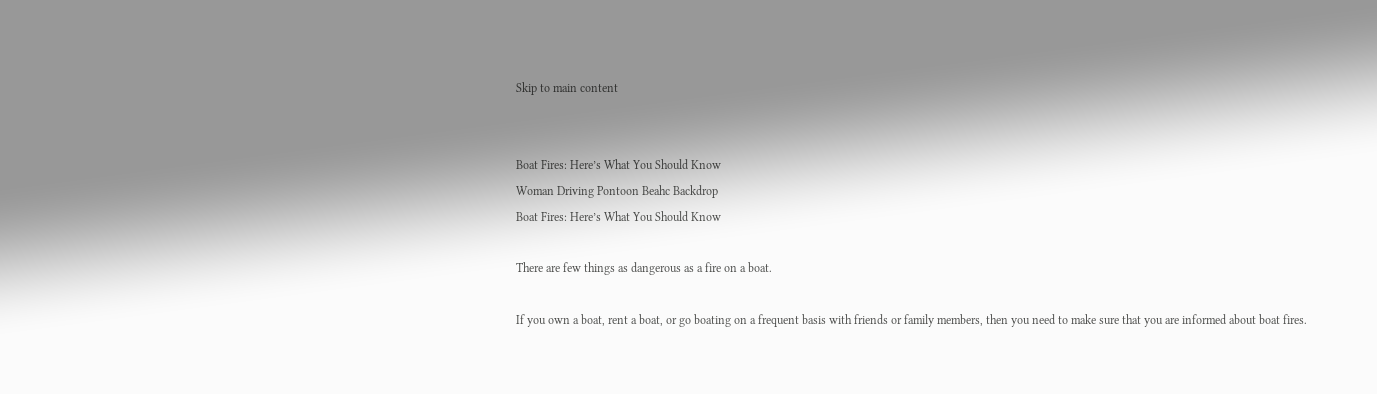Skip to main content


Boat Fires: Here’s What You Should Know
Woman Driving Pontoon Beahc Backdrop
Boat Fires: Here’s What You Should Know

There are few things as dangerous as a fire on a boat.

If you own a boat, rent a boat, or go boating on a frequent basis with friends or family members, then you need to make sure that you are informed about boat fires.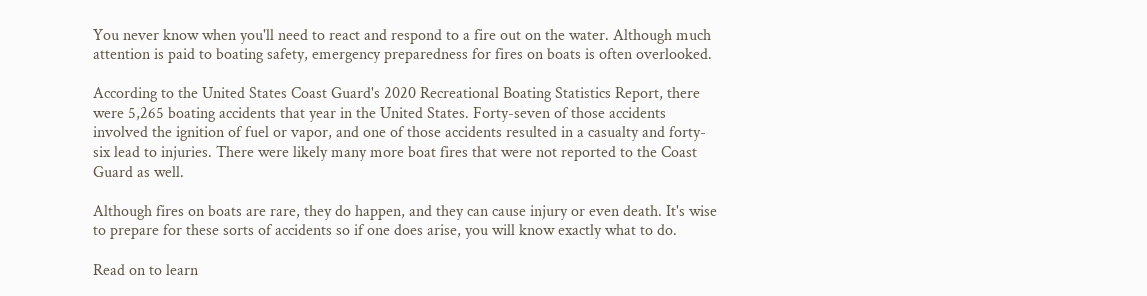You never know when you'll need to react and respond to a fire out on the water. Although much attention is paid to boating safety, emergency preparedness for fires on boats is often overlooked.

According to the United States Coast Guard's 2020 Recreational Boating Statistics Report, there were 5,265 boating accidents that year in the United States. Forty-seven of those accidents involved the ignition of fuel or vapor, and one of those accidents resulted in a casualty and forty-six lead to injuries. There were likely many more boat fires that were not reported to the Coast Guard as well.

Although fires on boats are rare, they do happen, and they can cause injury or even death. It's wise to prepare for these sorts of accidents so if one does arise, you will know exactly what to do.

Read on to learn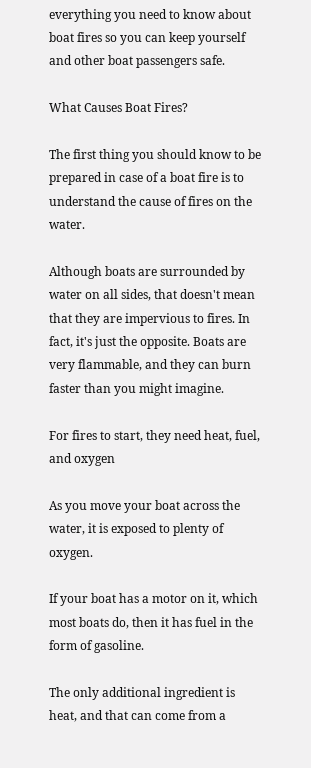everything you need to know about boat fires so you can keep yourself and other boat passengers safe.

What Causes Boat Fires?

The first thing you should know to be prepared in case of a boat fire is to understand the cause of fires on the water.

Although boats are surrounded by water on all sides, that doesn't mean that they are impervious to fires. In fact, it's just the opposite. Boats are very flammable, and they can burn faster than you might imagine.

For fires to start, they need heat, fuel, and oxygen

As you move your boat across the water, it is exposed to plenty of oxygen.

If your boat has a motor on it, which most boats do, then it has fuel in the form of gasoline.

The only additional ingredient is heat, and that can come from a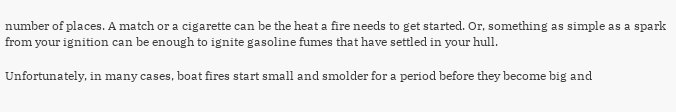number of places. A match or a cigarette can be the heat a fire needs to get started. Or, something as simple as a spark from your ignition can be enough to ignite gasoline fumes that have settled in your hull.

Unfortunately, in many cases, boat fires start small and smolder for a period before they become big and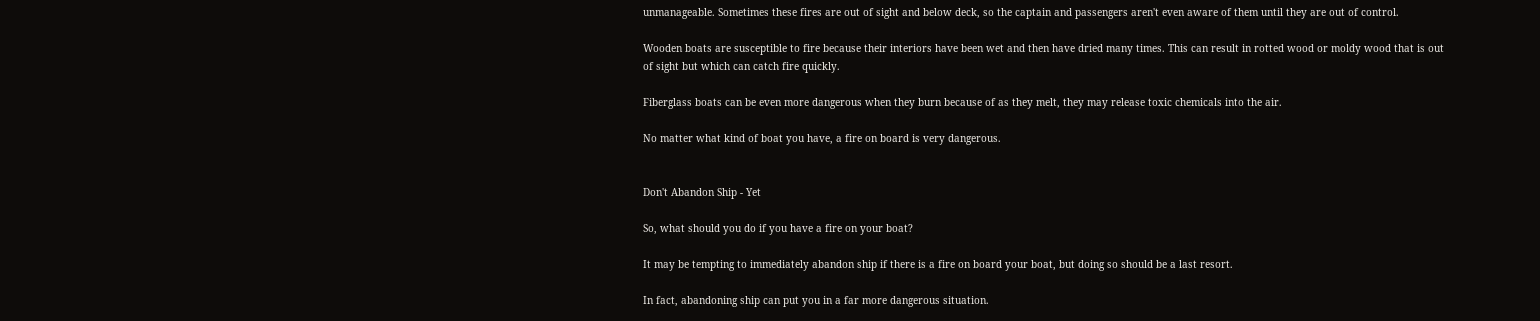unmanageable. Sometimes these fires are out of sight and below deck, so the captain and passengers aren't even aware of them until they are out of control.

Wooden boats are susceptible to fire because their interiors have been wet and then have dried many times. This can result in rotted wood or moldy wood that is out of sight but which can catch fire quickly.

Fiberglass boats can be even more dangerous when they burn because of as they melt, they may release toxic chemicals into the air.

No matter what kind of boat you have, a fire on board is very dangerous.


Don't Abandon Ship - Yet

So, what should you do if you have a fire on your boat?

It may be tempting to immediately abandon ship if there is a fire on board your boat, but doing so should be a last resort.

In fact, abandoning ship can put you in a far more dangerous situation.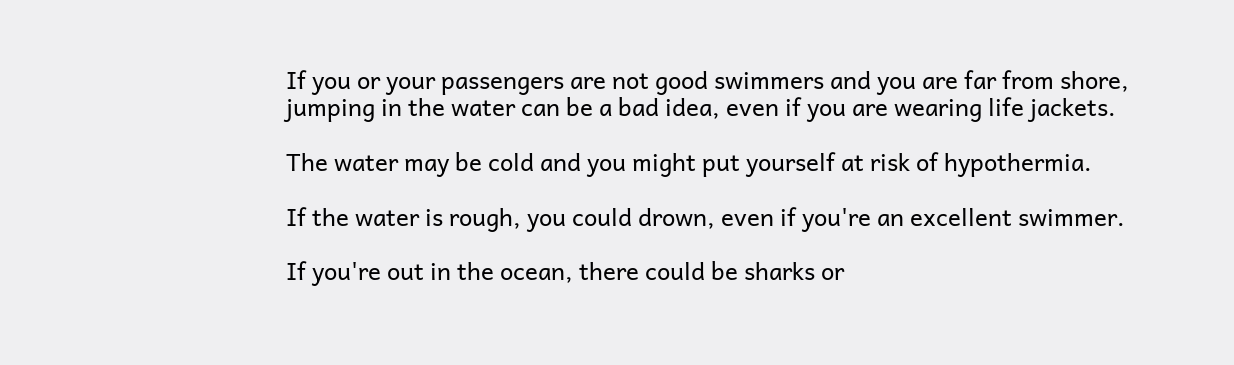If you or your passengers are not good swimmers and you are far from shore, jumping in the water can be a bad idea, even if you are wearing life jackets.

The water may be cold and you might put yourself at risk of hypothermia.

If the water is rough, you could drown, even if you're an excellent swimmer.

If you're out in the ocean, there could be sharks or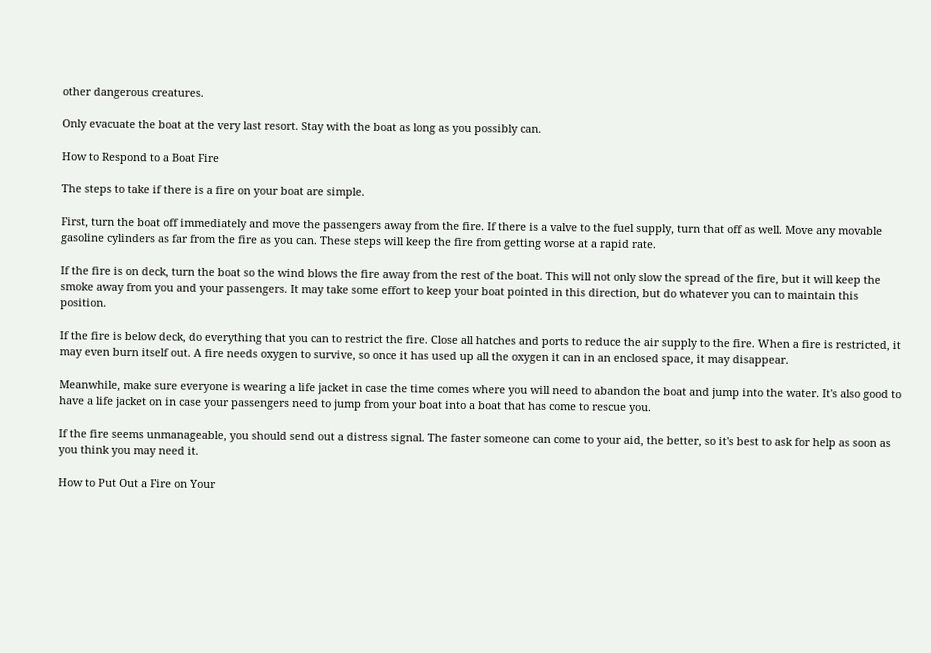other dangerous creatures.

Only evacuate the boat at the very last resort. Stay with the boat as long as you possibly can.

How to Respond to a Boat Fire

The steps to take if there is a fire on your boat are simple.

First, turn the boat off immediately and move the passengers away from the fire. If there is a valve to the fuel supply, turn that off as well. Move any movable gasoline cylinders as far from the fire as you can. These steps will keep the fire from getting worse at a rapid rate.

If the fire is on deck, turn the boat so the wind blows the fire away from the rest of the boat. This will not only slow the spread of the fire, but it will keep the smoke away from you and your passengers. It may take some effort to keep your boat pointed in this direction, but do whatever you can to maintain this position.

If the fire is below deck, do everything that you can to restrict the fire. Close all hatches and ports to reduce the air supply to the fire. When a fire is restricted, it may even burn itself out. A fire needs oxygen to survive, so once it has used up all the oxygen it can in an enclosed space, it may disappear.

Meanwhile, make sure everyone is wearing a life jacket in case the time comes where you will need to abandon the boat and jump into the water. It's also good to have a life jacket on in case your passengers need to jump from your boat into a boat that has come to rescue you.

If the fire seems unmanageable, you should send out a distress signal. The faster someone can come to your aid, the better, so it's best to ask for help as soon as you think you may need it.

How to Put Out a Fire on Your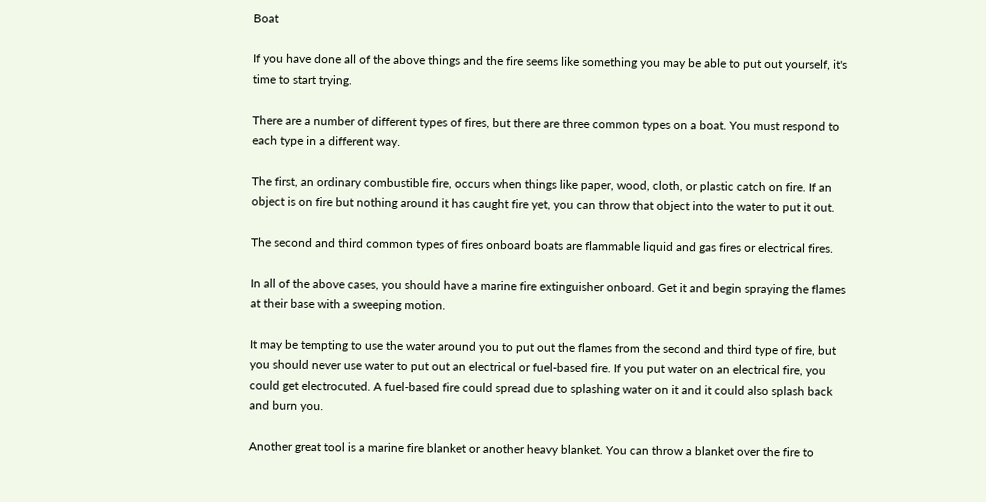Boat

If you have done all of the above things and the fire seems like something you may be able to put out yourself, it's time to start trying.

There are a number of different types of fires, but there are three common types on a boat. You must respond to each type in a different way.

The first, an ordinary combustible fire, occurs when things like paper, wood, cloth, or plastic catch on fire. If an object is on fire but nothing around it has caught fire yet, you can throw that object into the water to put it out.

The second and third common types of fires onboard boats are flammable liquid and gas fires or electrical fires.

In all of the above cases, you should have a marine fire extinguisher onboard. Get it and begin spraying the flames at their base with a sweeping motion.

It may be tempting to use the water around you to put out the flames from the second and third type of fire, but you should never use water to put out an electrical or fuel-based fire. If you put water on an electrical fire, you could get electrocuted. A fuel-based fire could spread due to splashing water on it and it could also splash back and burn you.

Another great tool is a marine fire blanket or another heavy blanket. You can throw a blanket over the fire to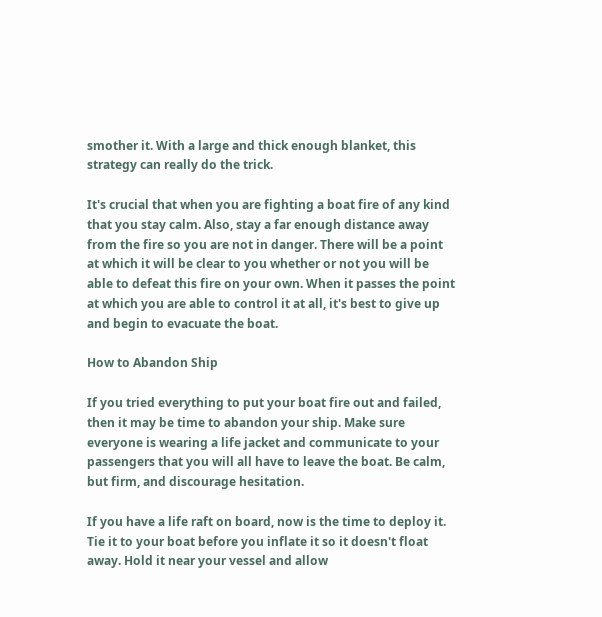smother it. With a large and thick enough blanket, this strategy can really do the trick.

It's crucial that when you are fighting a boat fire of any kind that you stay calm. Also, stay a far enough distance away from the fire so you are not in danger. There will be a point at which it will be clear to you whether or not you will be able to defeat this fire on your own. When it passes the point at which you are able to control it at all, it's best to give up and begin to evacuate the boat.

How to Abandon Ship

If you tried everything to put your boat fire out and failed, then it may be time to abandon your ship. Make sure everyone is wearing a life jacket and communicate to your passengers that you will all have to leave the boat. Be calm, but firm, and discourage hesitation.

If you have a life raft on board, now is the time to deploy it. Tie it to your boat before you inflate it so it doesn't float away. Hold it near your vessel and allow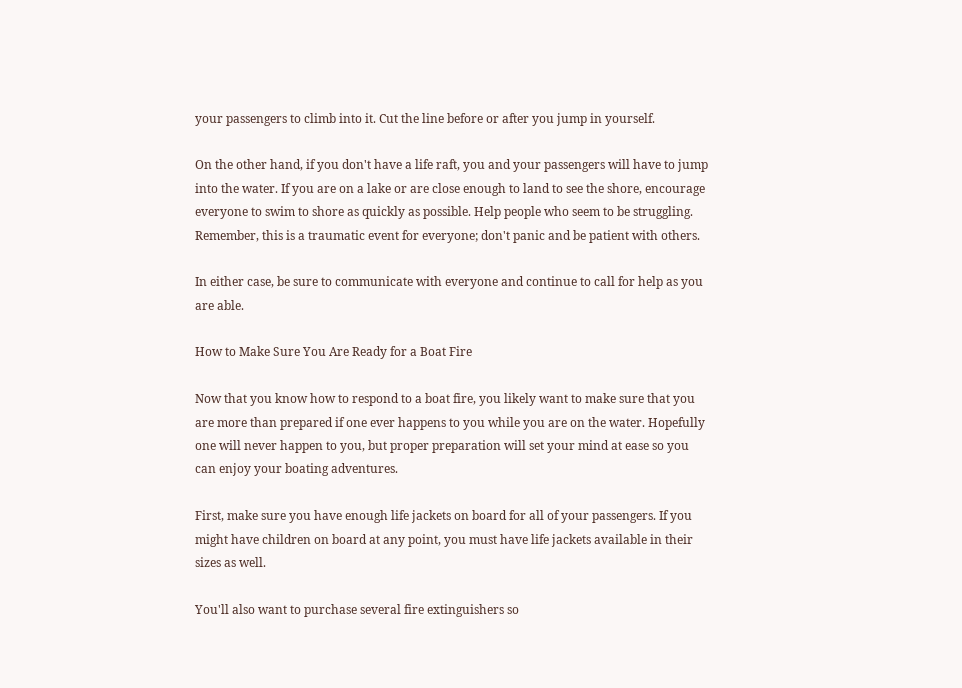your passengers to climb into it. Cut the line before or after you jump in yourself.

On the other hand, if you don't have a life raft, you and your passengers will have to jump into the water. If you are on a lake or are close enough to land to see the shore, encourage everyone to swim to shore as quickly as possible. Help people who seem to be struggling. Remember, this is a traumatic event for everyone; don't panic and be patient with others.

In either case, be sure to communicate with everyone and continue to call for help as you are able.

How to Make Sure You Are Ready for a Boat Fire

Now that you know how to respond to a boat fire, you likely want to make sure that you are more than prepared if one ever happens to you while you are on the water. Hopefully one will never happen to you, but proper preparation will set your mind at ease so you can enjoy your boating adventures.

First, make sure you have enough life jackets on board for all of your passengers. If you might have children on board at any point, you must have life jackets available in their sizes as well.

You'll also want to purchase several fire extinguishers so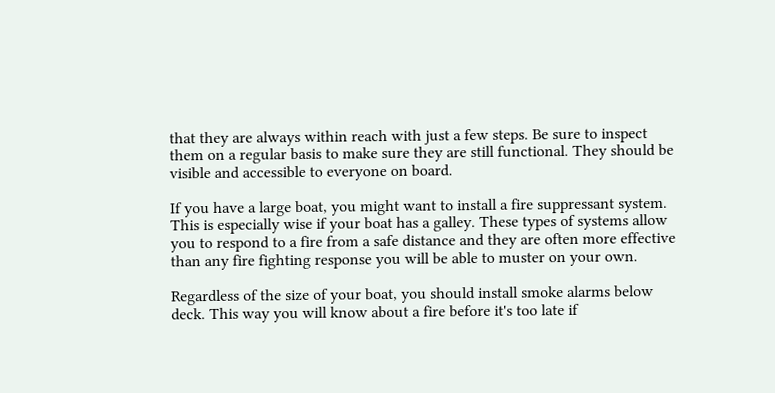that they are always within reach with just a few steps. Be sure to inspect them on a regular basis to make sure they are still functional. They should be visible and accessible to everyone on board.

If you have a large boat, you might want to install a fire suppressant system. This is especially wise if your boat has a galley. These types of systems allow you to respond to a fire from a safe distance and they are often more effective than any fire fighting response you will be able to muster on your own.

Regardless of the size of your boat, you should install smoke alarms below deck. This way you will know about a fire before it's too late if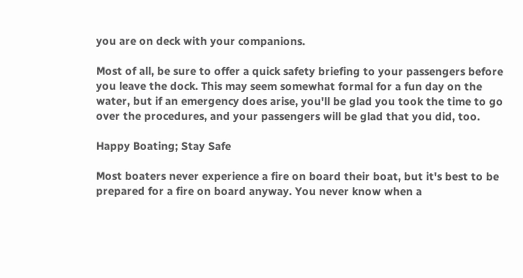you are on deck with your companions.

Most of all, be sure to offer a quick safety briefing to your passengers before you leave the dock. This may seem somewhat formal for a fun day on the water, but if an emergency does arise, you'll be glad you took the time to go over the procedures, and your passengers will be glad that you did, too.

Happy Boating; Stay Safe

Most boaters never experience a fire on board their boat, but it's best to be prepared for a fire on board anyway. You never know when a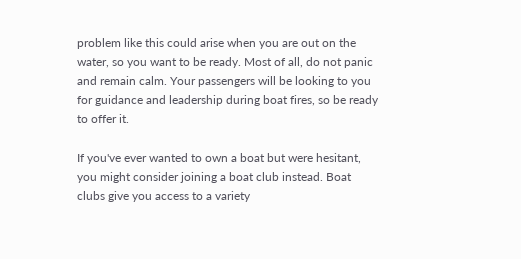problem like this could arise when you are out on the water, so you want to be ready. Most of all, do not panic and remain calm. Your passengers will be looking to you for guidance and leadership during boat fires, so be ready to offer it.

If you've ever wanted to own a boat but were hesitant, you might consider joining a boat club instead. Boat clubs give you access to a variety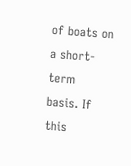of boats on a short-term basis. If this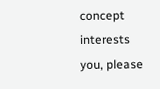concept interests you, please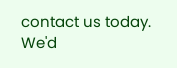contact us today. We'd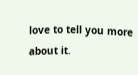love to tell you more about it.